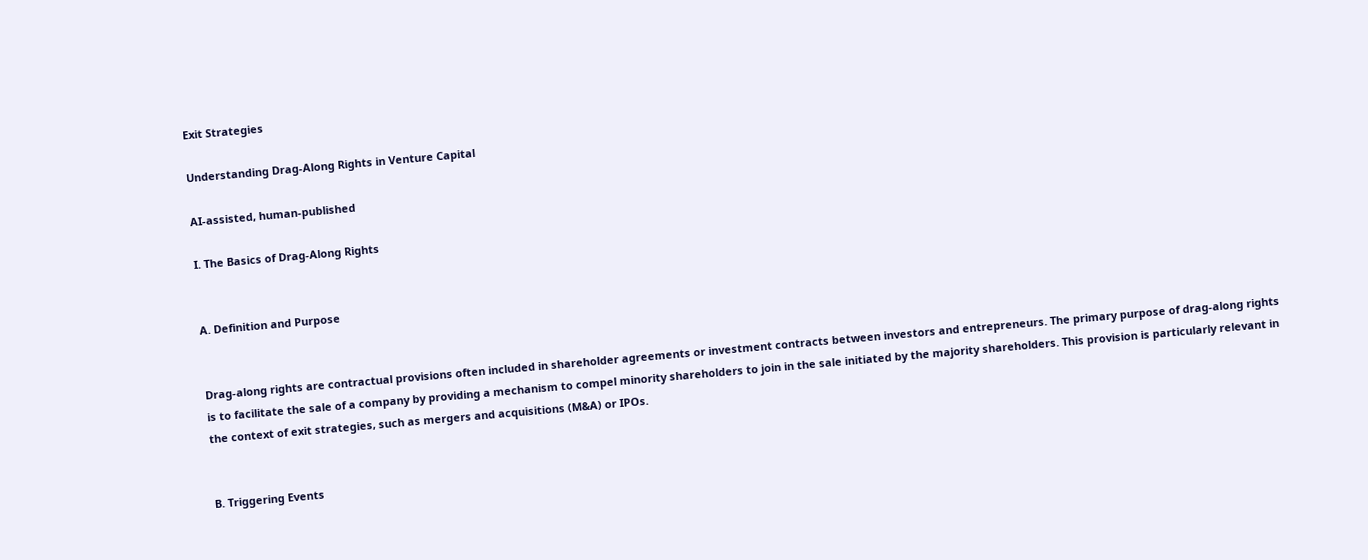Exit Strategies

Understanding Drag-Along Rights in Venture Capital

AI-assisted, human-published

I. The Basics of Drag-Along Rights


A. Definition and Purpose


Drag-along rights are contractual provisions often included in shareholder agreements or investment contracts between investors and entrepreneurs. The primary purpose of drag-along rights is to facilitate the sale of a company by providing a mechanism to compel minority shareholders to join in the sale initiated by the majority shareholders. This provision is particularly relevant in the context of exit strategies, such as mergers and acquisitions (M&A) or IPOs.


B. Triggering Events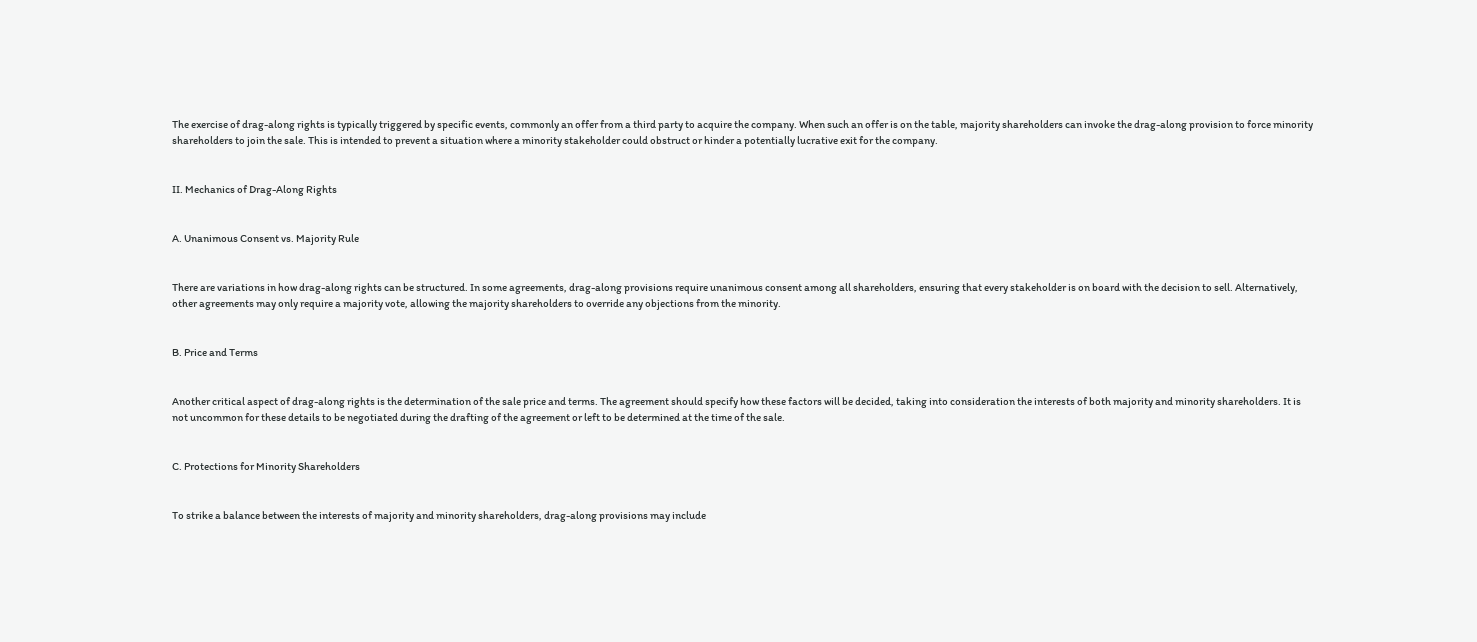The exercise of drag-along rights is typically triggered by specific events, commonly an offer from a third party to acquire the company. When such an offer is on the table, majority shareholders can invoke the drag-along provision to force minority shareholders to join the sale. This is intended to prevent a situation where a minority stakeholder could obstruct or hinder a potentially lucrative exit for the company.


II. Mechanics of Drag-Along Rights


A. Unanimous Consent vs. Majority Rule


There are variations in how drag-along rights can be structured. In some agreements, drag-along provisions require unanimous consent among all shareholders, ensuring that every stakeholder is on board with the decision to sell. Alternatively, other agreements may only require a majority vote, allowing the majority shareholders to override any objections from the minority.


B. Price and Terms


Another critical aspect of drag-along rights is the determination of the sale price and terms. The agreement should specify how these factors will be decided, taking into consideration the interests of both majority and minority shareholders. It is not uncommon for these details to be negotiated during the drafting of the agreement or left to be determined at the time of the sale.


C. Protections for Minority Shareholders


To strike a balance between the interests of majority and minority shareholders, drag-along provisions may include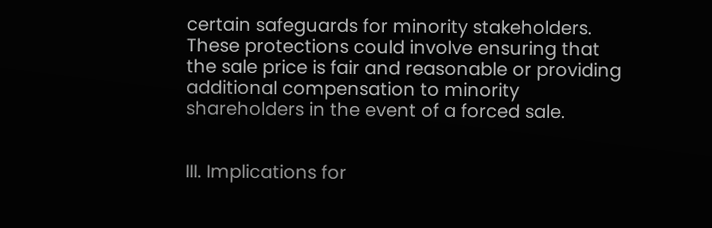certain safeguards for minority stakeholders. These protections could involve ensuring that the sale price is fair and reasonable or providing additional compensation to minority shareholders in the event of a forced sale.


III. Implications for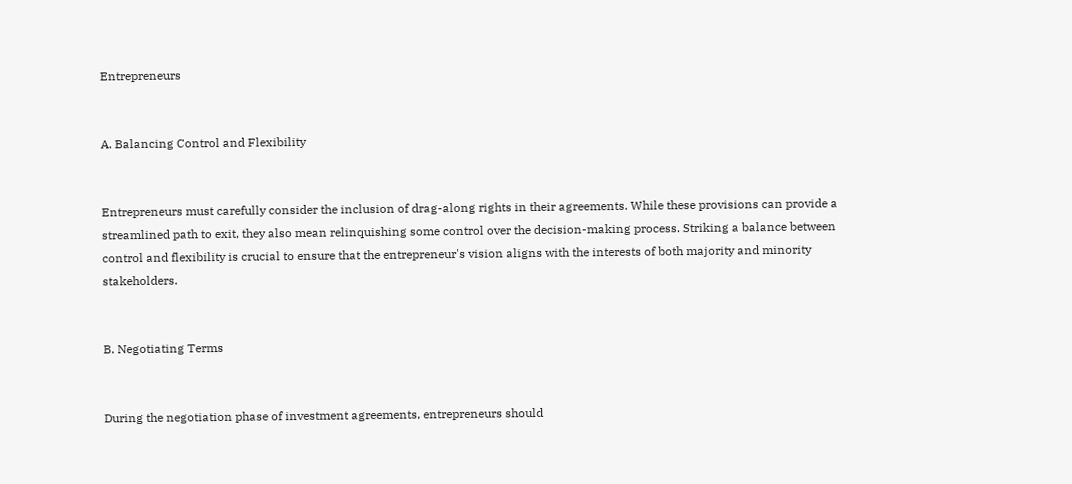Entrepreneurs


A. Balancing Control and Flexibility


Entrepreneurs must carefully consider the inclusion of drag-along rights in their agreements. While these provisions can provide a streamlined path to exit, they also mean relinquishing some control over the decision-making process. Striking a balance between control and flexibility is crucial to ensure that the entrepreneur's vision aligns with the interests of both majority and minority stakeholders.


B. Negotiating Terms


During the negotiation phase of investment agreements, entrepreneurs should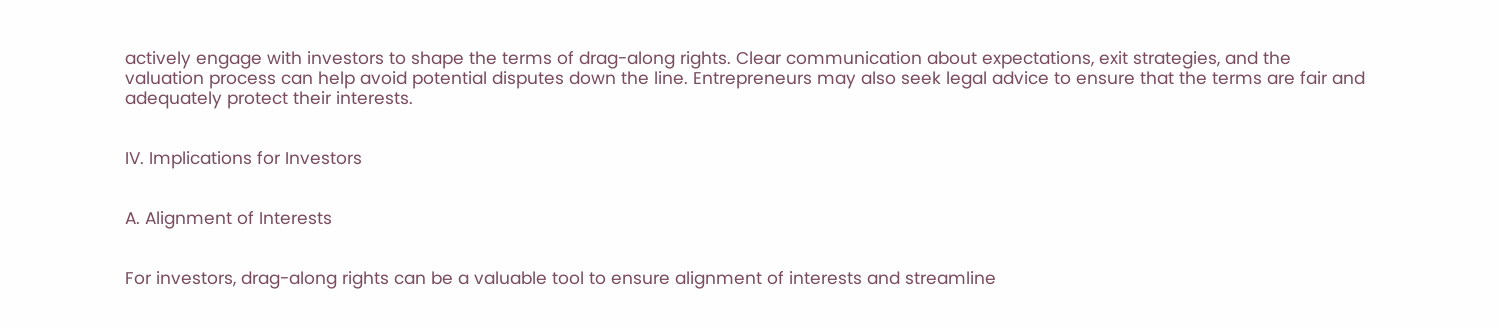actively engage with investors to shape the terms of drag-along rights. Clear communication about expectations, exit strategies, and the valuation process can help avoid potential disputes down the line. Entrepreneurs may also seek legal advice to ensure that the terms are fair and adequately protect their interests.


IV. Implications for Investors


A. Alignment of Interests


For investors, drag-along rights can be a valuable tool to ensure alignment of interests and streamline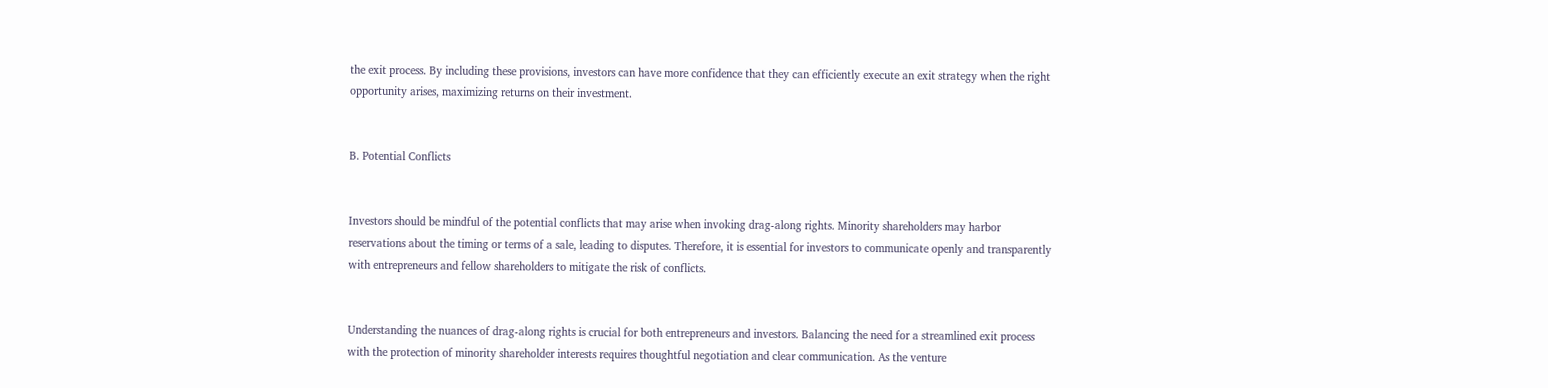the exit process. By including these provisions, investors can have more confidence that they can efficiently execute an exit strategy when the right opportunity arises, maximizing returns on their investment.


B. Potential Conflicts


Investors should be mindful of the potential conflicts that may arise when invoking drag-along rights. Minority shareholders may harbor reservations about the timing or terms of a sale, leading to disputes. Therefore, it is essential for investors to communicate openly and transparently with entrepreneurs and fellow shareholders to mitigate the risk of conflicts.


Understanding the nuances of drag-along rights is crucial for both entrepreneurs and investors. Balancing the need for a streamlined exit process with the protection of minority shareholder interests requires thoughtful negotiation and clear communication. As the venture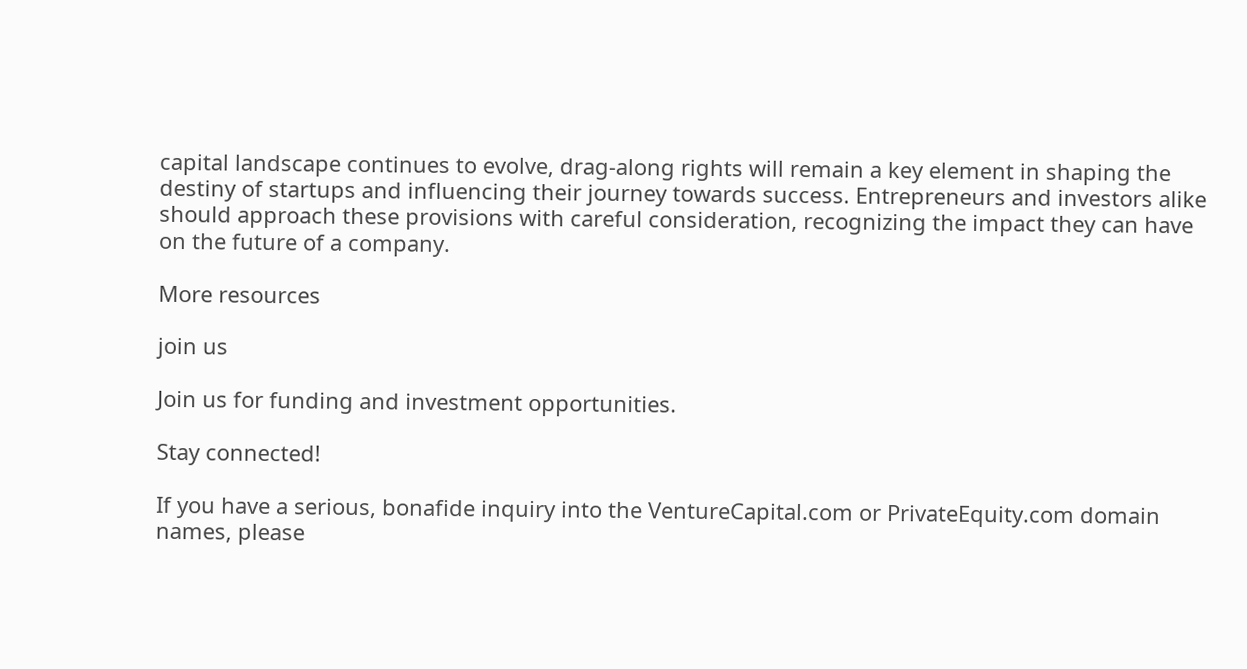capital landscape continues to evolve, drag-along rights will remain a key element in shaping the destiny of startups and influencing their journey towards success. Entrepreneurs and investors alike should approach these provisions with careful consideration, recognizing the impact they can have on the future of a company.

More resources

join us

Join us for funding and investment opportunities.

Stay connected!

If you have a serious, bonafide inquiry into the VentureCapital.com or PrivateEquity.com domain names, please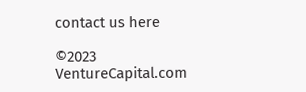contact us here

©2023 VentureCapital.com